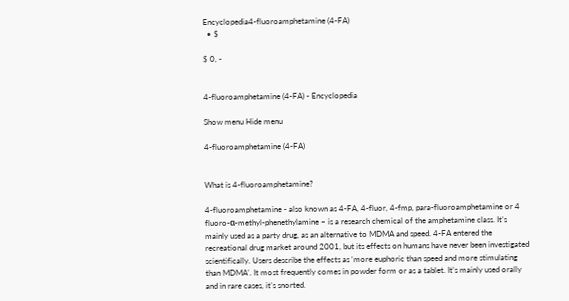Encyclopedia4-fluoroamphetamine (4-FA)
  • $

$ 0, -


4-fluoroamphetamine (4-FA) - Encyclopedia

Show menu Hide menu

4-fluoroamphetamine (4-FA)


What is 4-fluoroamphetamine?

4-fluoroamphetamine - also known as 4-FA, 4-fluor, 4-fmp, para-fluoroamphetamine or 4 fluoro-α-methyl-phenethylamine – is a research chemical of the amphetamine class. It’s mainly used as a party drug, as an alternative to MDMA and speed. 4-FA entered the recreational drug market around 2001, but its effects on humans have never been investigated scientifically. Users describe the effects as ‘more euphoric than speed and more stimulating than MDMA’. It most frequently comes in powder form or as a tablet. It’s mainly used orally and in rare cases, it’s snorted.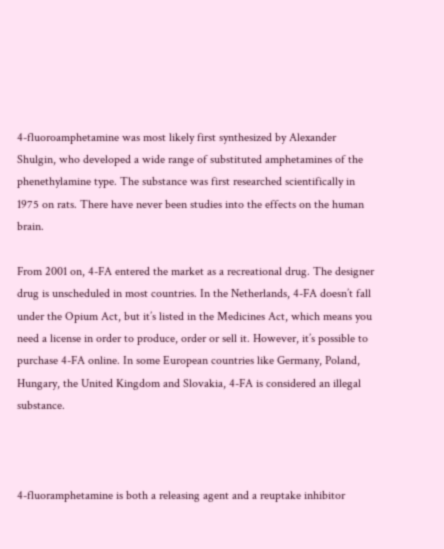4-fluoroamphetamine was most likely first synthesized by Alexander Shulgin, who developed a wide range of substituted amphetamines of the phenethylamine type. The substance was first researched scientifically in 1975 on rats. There have never been studies into the effects on the human brain.

From 2001 on, 4-FA entered the market as a recreational drug. The designer drug is unscheduled in most countries. In the Netherlands, 4-FA doesn’t fall under the Opium Act, but it’s listed in the Medicines Act, which means you need a license in order to produce, order or sell it. However, it’s possible to purchase 4-FA online. In some European countries like Germany, Poland, Hungary, the United Kingdom and Slovakia, 4-FA is considered an illegal substance.



4-fluoramphetamine is both a releasing agent and a reuptake inhibitor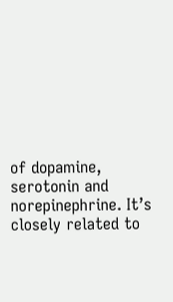of dopamine, serotonin and norepinephrine. It’s closely related to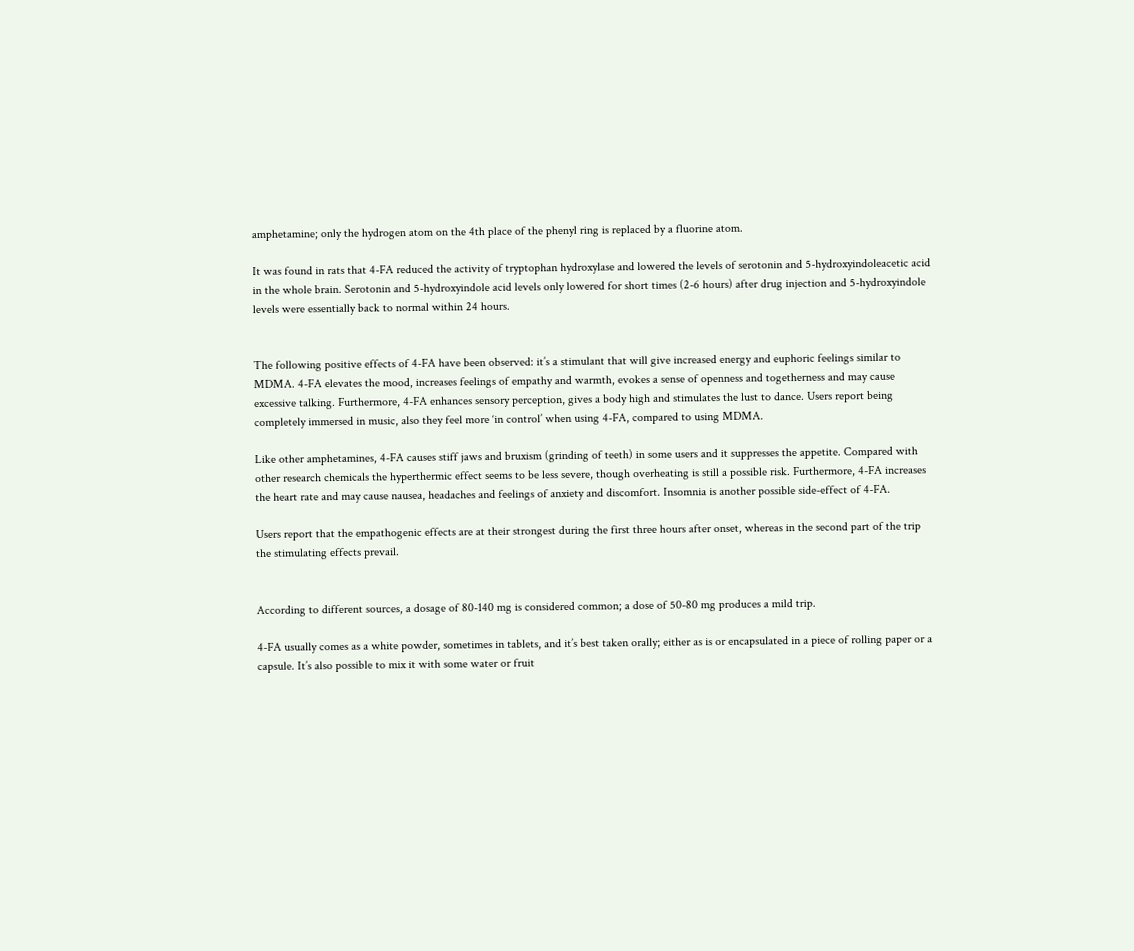amphetamine; only the hydrogen atom on the 4th place of the phenyl ring is replaced by a fluorine atom.

It was found in rats that 4-FA reduced the activity of tryptophan hydroxylase and lowered the levels of serotonin and 5-hydroxyindoleacetic acid in the whole brain. Serotonin and 5-hydroxyindole acid levels only lowered for short times (2-6 hours) after drug injection and 5-hydroxyindole levels were essentially back to normal within 24 hours.


The following positive effects of 4-FA have been observed: it’s a stimulant that will give increased energy and euphoric feelings similar to MDMA. 4-FA elevates the mood, increases feelings of empathy and warmth, evokes a sense of openness and togetherness and may cause excessive talking. Furthermore, 4-FA enhances sensory perception, gives a body high and stimulates the lust to dance. Users report being completely immersed in music, also they feel more ‘in control’ when using 4-FA, compared to using MDMA.

Like other amphetamines, 4-FA causes stiff jaws and bruxism (grinding of teeth) in some users and it suppresses the appetite. Compared with other research chemicals the hyperthermic effect seems to be less severe, though overheating is still a possible risk. Furthermore, 4-FA increases the heart rate and may cause nausea, headaches and feelings of anxiety and discomfort. Insomnia is another possible side-effect of 4-FA.

Users report that the empathogenic effects are at their strongest during the first three hours after onset, whereas in the second part of the trip the stimulating effects prevail.


According to different sources, a dosage of 80-140 mg is considered common; a dose of 50-80 mg produces a mild trip.

4-FA usually comes as a white powder, sometimes in tablets, and it’s best taken orally; either as is or encapsulated in a piece of rolling paper or a capsule. It’s also possible to mix it with some water or fruit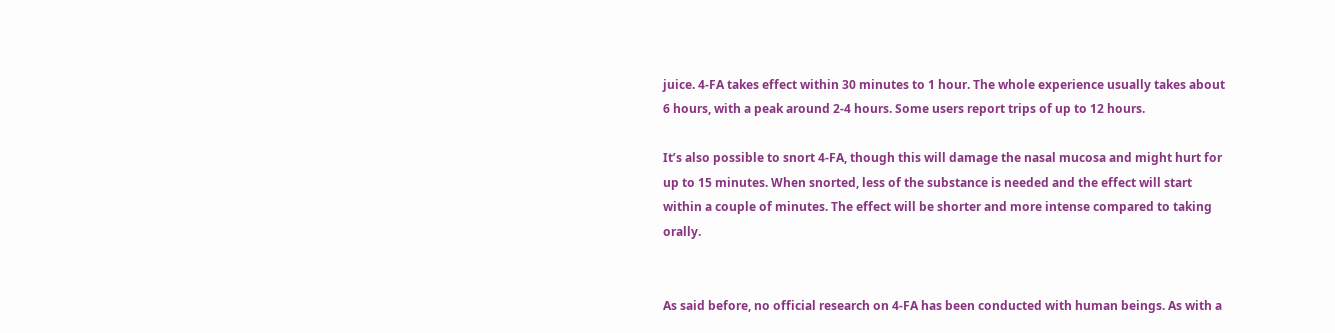juice. 4-FA takes effect within 30 minutes to 1 hour. The whole experience usually takes about 6 hours, with a peak around 2-4 hours. Some users report trips of up to 12 hours.

It’s also possible to snort 4-FA, though this will damage the nasal mucosa and might hurt for up to 15 minutes. When snorted, less of the substance is needed and the effect will start within a couple of minutes. The effect will be shorter and more intense compared to taking orally.


As said before, no official research on 4-FA has been conducted with human beings. As with a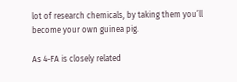lot of research chemicals, by taking them you’ll become your own guinea pig.

As 4-FA is closely related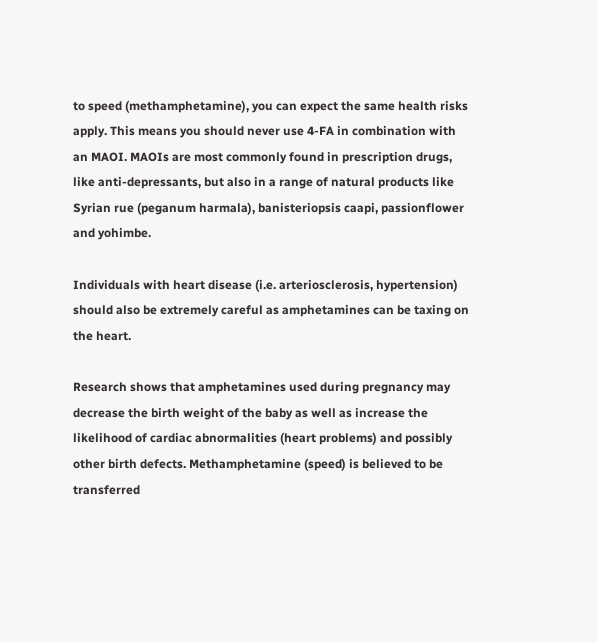to speed (methamphetamine), you can expect the same health risks apply. This means you should never use 4-FA in combination with an MAOI. MAOIs are most commonly found in prescription drugs, like anti-depressants, but also in a range of natural products like Syrian rue (peganum harmala), banisteriopsis caapi, passionflower and yohimbe.

Individuals with heart disease (i.e. arteriosclerosis, hypertension) should also be extremely careful as amphetamines can be taxing on the heart.

Research shows that amphetamines used during pregnancy may decrease the birth weight of the baby as well as increase the likelihood of cardiac abnormalities (heart problems) and possibly other birth defects. Methamphetamine (speed) is believed to be transferred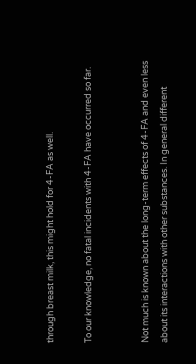through breast milk, this might hold for 4-FA as well.

To our knowledge, no fatal incidents with 4-FA have occurred so far.


Not much is known about the long-term effects of 4-FA and even less about its interactions with other substances. In general different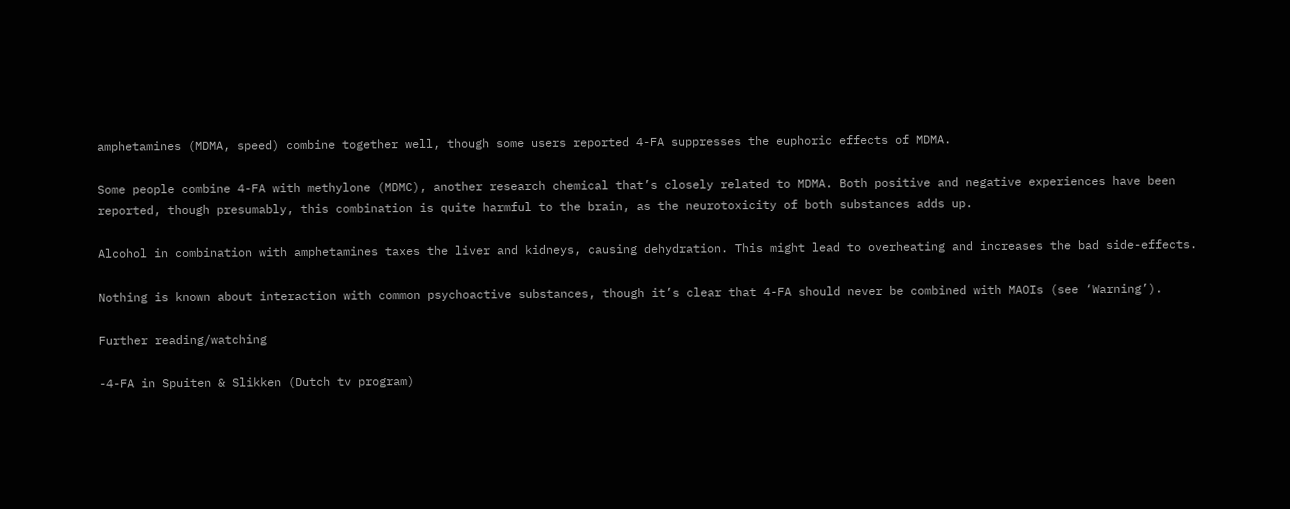amphetamines (MDMA, speed) combine together well, though some users reported 4-FA suppresses the euphoric effects of MDMA.

Some people combine 4-FA with methylone (MDMC), another research chemical that’s closely related to MDMA. Both positive and negative experiences have been reported, though presumably, this combination is quite harmful to the brain, as the neurotoxicity of both substances adds up.

Alcohol in combination with amphetamines taxes the liver and kidneys, causing dehydration. This might lead to overheating and increases the bad side-effects.

Nothing is known about interaction with common psychoactive substances, though it’s clear that 4-FA should never be combined with MAOIs (see ‘Warning’).

Further reading/watching

-4-FA in Spuiten & Slikken (Dutch tv program)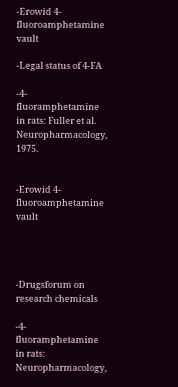-Erowid 4-fluoroamphetamine vault

-Legal status of 4-FA

-4-fluoramphetamine in rats: Fuller et al. Neuropharmacology, 1975.


-Erowid 4-fluoroamphetamine vault




-Drugsforum on research chemicals

-4-fluoramphetamine in rats: Neuropharmacology,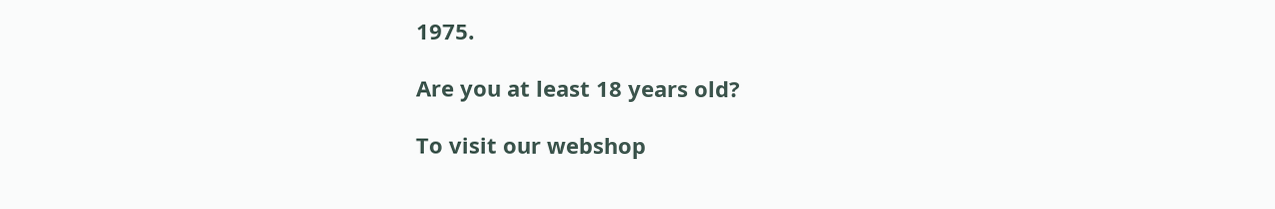1975.

Are you at least 18 years old?

To visit our webshop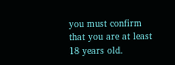you must confirm that you are at least 18 years old.